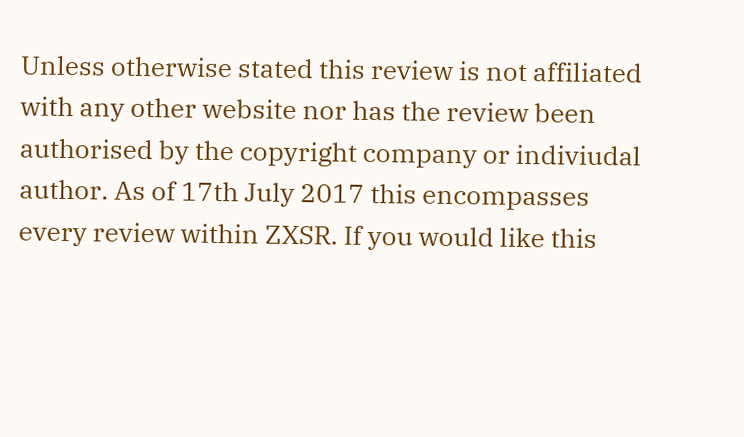Unless otherwise stated this review is not affiliated with any other website nor has the review been authorised by the copyright company or indiviudal author. As of 17th July 2017 this encompasses every review within ZXSR. If you would like this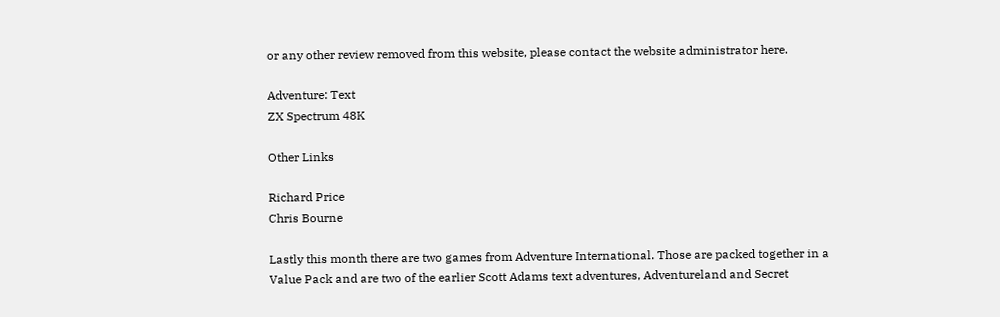or any other review removed from this website, please contact the website administrator here.

Adventure: Text
ZX Spectrum 48K

Other Links

Richard Price
Chris Bourne

Lastly this month there are two games from Adventure International. Those are packed together in a Value Pack and are two of the earlier Scott Adams text adventures, Adventureland and Secret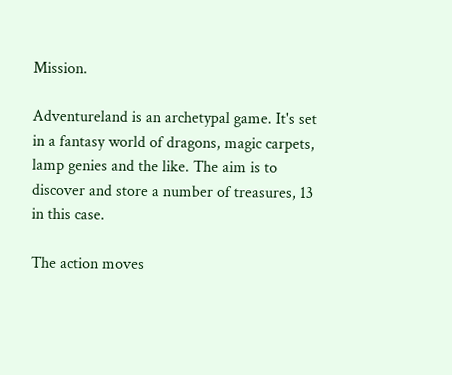Mission.

Adventureland is an archetypal game. It's set in a fantasy world of dragons, magic carpets, lamp genies and the like. The aim is to discover and store a number of treasures, 13 in this case.

The action moves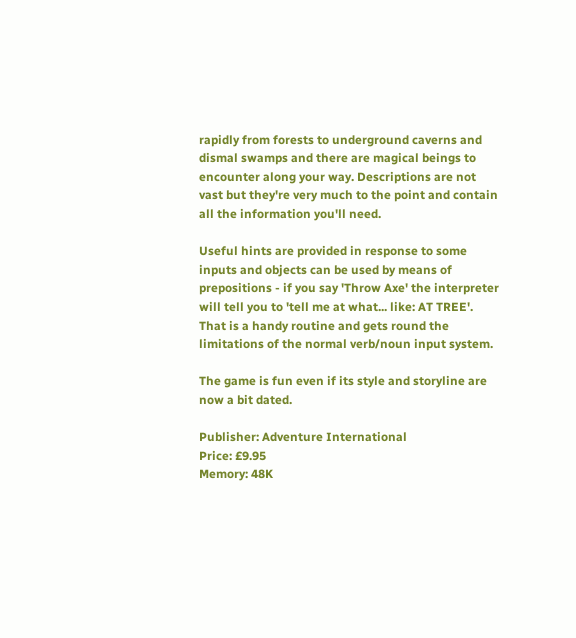rapidly from forests to underground caverns and dismal swamps and there are magical beings to encounter along your way. Descriptions are not vast but they're very much to the point and contain all the information you'll need.

Useful hints are provided in response to some inputs and objects can be used by means of prepositions - if you say 'Throw Axe' the interpreter will tell you to 'tell me at what... like: AT TREE'. That is a handy routine and gets round the limitations of the normal verb/noun input system.

The game is fun even if its style and storyline are now a bit dated.

Publisher: Adventure International
Price: £9.95
Memory: 48K